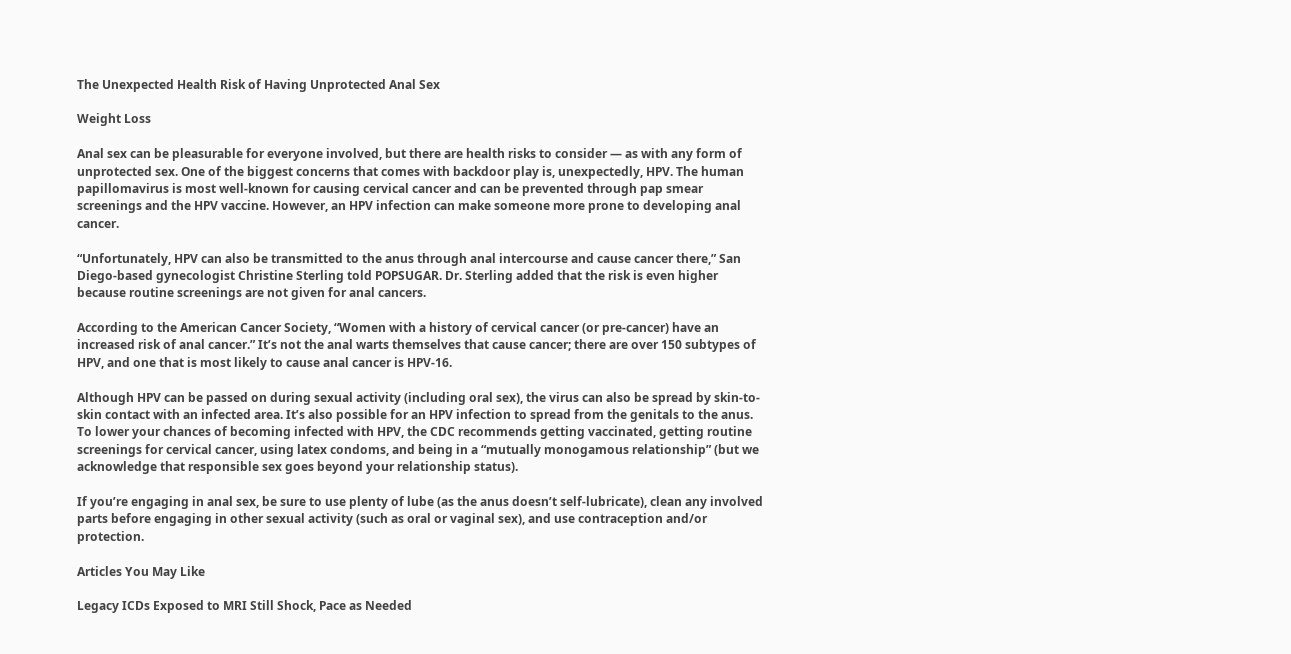The Unexpected Health Risk of Having Unprotected Anal Sex

Weight Loss

Anal sex can be pleasurable for everyone involved, but there are health risks to consider — as with any form of unprotected sex. One of the biggest concerns that comes with backdoor play is, unexpectedly, HPV. The human papillomavirus is most well-known for causing cervical cancer and can be prevented through pap smear screenings and the HPV vaccine. However, an HPV infection can make someone more prone to developing anal cancer.

“Unfortunately, HPV can also be transmitted to the anus through anal intercourse and cause cancer there,” San Diego-based gynecologist Christine Sterling told POPSUGAR. Dr. Sterling added that the risk is even higher because routine screenings are not given for anal cancers.

According to the American Cancer Society, “Women with a history of cervical cancer (or pre-cancer) have an increased risk of anal cancer.” It’s not the anal warts themselves that cause cancer; there are over 150 subtypes of HPV, and one that is most likely to cause anal cancer is HPV-16.

Although HPV can be passed on during sexual activity (including oral sex), the virus can also be spread by skin-to-skin contact with an infected area. It’s also possible for an HPV infection to spread from the genitals to the anus. To lower your chances of becoming infected with HPV, the CDC recommends getting vaccinated, getting routine screenings for cervical cancer, using latex condoms, and being in a “mutually monogamous relationship” (but we acknowledge that responsible sex goes beyond your relationship status).

If you’re engaging in anal sex, be sure to use plenty of lube (as the anus doesn’t self-lubricate), clean any involved parts before engaging in other sexual activity (such as oral or vaginal sex), and use contraception and/or protection.

Articles You May Like

Legacy ICDs Exposed to MRI Still Shock, Pace as Needed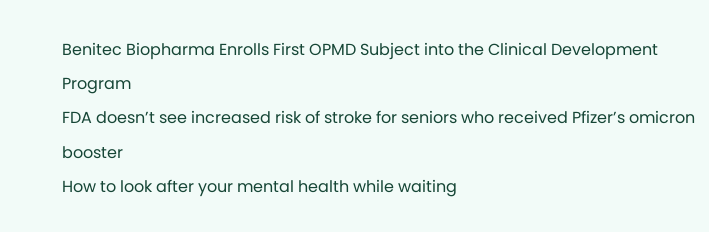Benitec Biopharma Enrolls First OPMD Subject into the Clinical Development Program
FDA doesn’t see increased risk of stroke for seniors who received Pfizer’s omicron booster
How to look after your mental health while waiting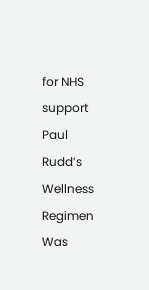for NHS support
Paul Rudd’s Wellness Regimen Was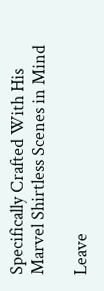Specifically Crafted With His Marvel Shirtless Scenes in Mind

Leave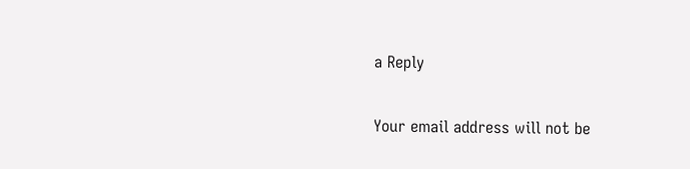a Reply

Your email address will not be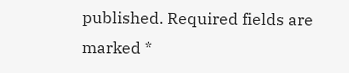published. Required fields are marked *